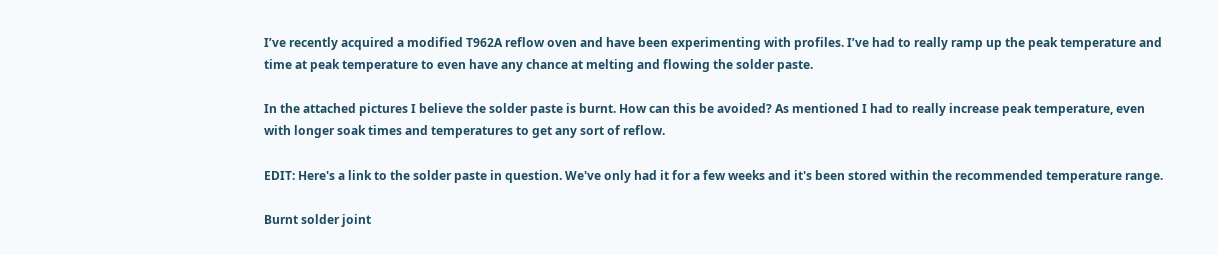I’ve recently acquired a modified T962A reflow oven and have been experimenting with profiles. I’ve had to really ramp up the peak temperature and time at peak temperature to even have any chance at melting and flowing the solder paste.

In the attached pictures I believe the solder paste is burnt. How can this be avoided? As mentioned I had to really increase peak temperature, even with longer soak times and temperatures to get any sort of reflow.

EDIT: Here's a link to the solder paste in question. We've only had it for a few weeks and it's been stored within the recommended temperature range.

Burnt solder joint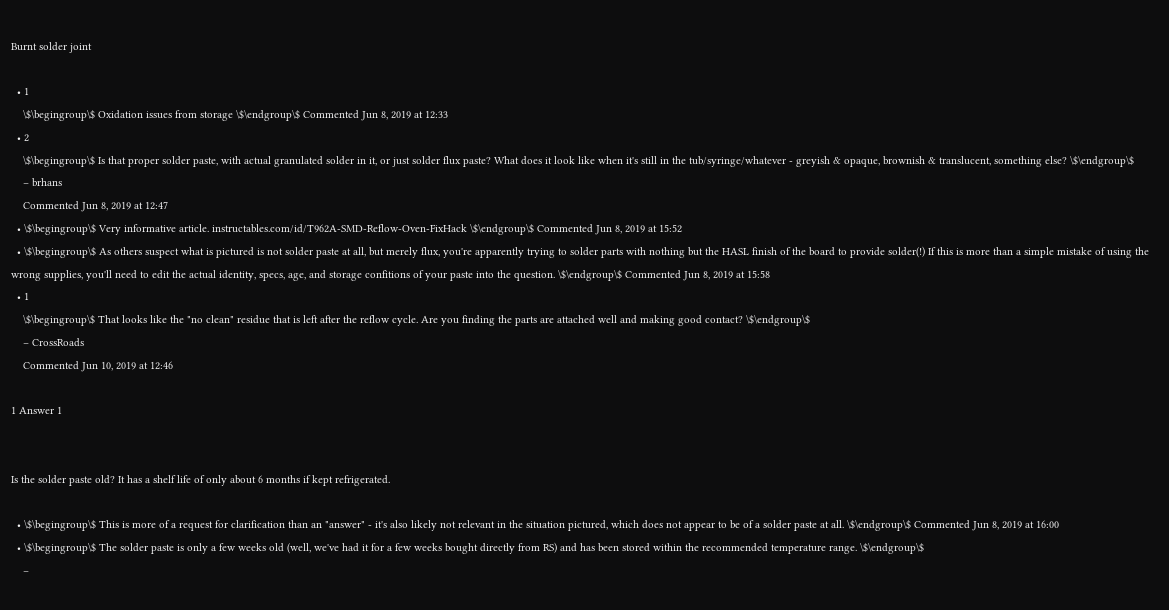Burnt solder joint

  • 1
    \$\begingroup\$ Oxidation issues from storage \$\endgroup\$ Commented Jun 8, 2019 at 12:33
  • 2
    \$\begingroup\$ Is that proper solder paste, with actual granulated solder in it, or just solder flux paste? What does it look like when it's still in the tub/syringe/whatever - greyish & opaque, brownish & translucent, something else? \$\endgroup\$
    – brhans
    Commented Jun 8, 2019 at 12:47
  • \$\begingroup\$ Very informative article. instructables.com/id/T962A-SMD-Reflow-Oven-FixHack \$\endgroup\$ Commented Jun 8, 2019 at 15:52
  • \$\begingroup\$ As others suspect what is pictured is not solder paste at all, but merely flux, you're apparently trying to solder parts with nothing but the HASL finish of the board to provide solder(!) If this is more than a simple mistake of using the wrong supplies, you'll need to edit the actual identity, specs, age, and storage confitions of your paste into the question. \$\endgroup\$ Commented Jun 8, 2019 at 15:58
  • 1
    \$\begingroup\$ That looks like the "no clean" residue that is left after the reflow cycle. Are you finding the parts are attached well and making good contact? \$\endgroup\$
    – CrossRoads
    Commented Jun 10, 2019 at 12:46

1 Answer 1


Is the solder paste old? It has a shelf life of only about 6 months if kept refrigerated.

  • \$\begingroup\$ This is more of a request for clarification than an "answer" - it's also likely not relevant in the situation pictured, which does not appear to be of a solder paste at all. \$\endgroup\$ Commented Jun 8, 2019 at 16:00
  • \$\begingroup\$ The solder paste is only a few weeks old (well, we've had it for a few weeks bought directly from RS) and has been stored within the recommended temperature range. \$\endgroup\$
    –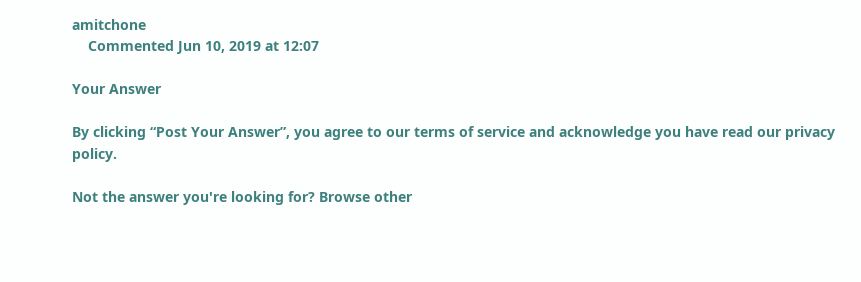amitchone
    Commented Jun 10, 2019 at 12:07

Your Answer

By clicking “Post Your Answer”, you agree to our terms of service and acknowledge you have read our privacy policy.

Not the answer you're looking for? Browse other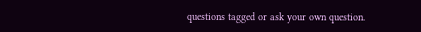questions tagged or ask your own question.